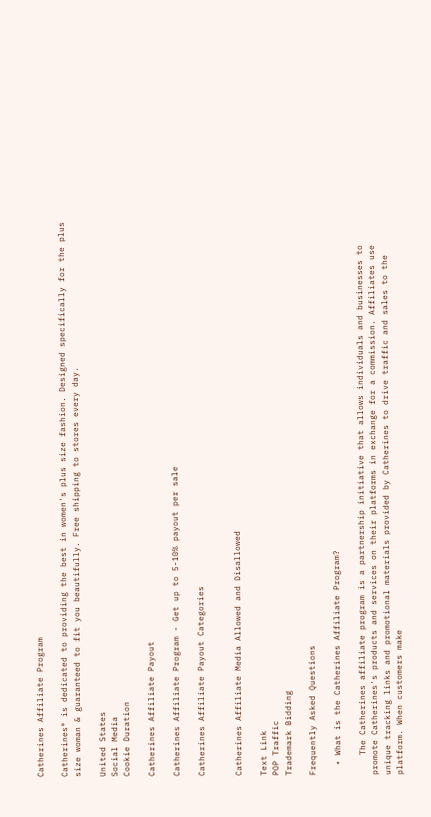Catherines Affiliate Program

Catherines® is dedicated to providing the best in women's plus size fashion. Designed specifically for the plus size woman & guaranteed to fit you beautifully. Free shipping to stores every day.

United States
Social Media
Cookie Duration

Catherines Affiliate Payout

Catherines Affiliate Program - Get up to 5-10% payout per sale

Catherines Affiliate Payout Categories


Catherines Affiliate Media Allowed and Disallowed

Text Link
POP Traffic
Trademark Bidding

Frequently Asked Questions

  • What is the Catherines Affiliate Program?

    The Catherines affiliate program is a partnership initiative that allows individuals and businesses to promote Catherines's products and services on their platforms in exchange for a commission. Affiliates use unique tracking links and promotional materials provided by Catherines to drive traffic and sales to the platform. When customers make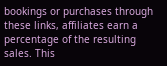bookings or purchases through these links, affiliates earn a percentage of the resulting sales. This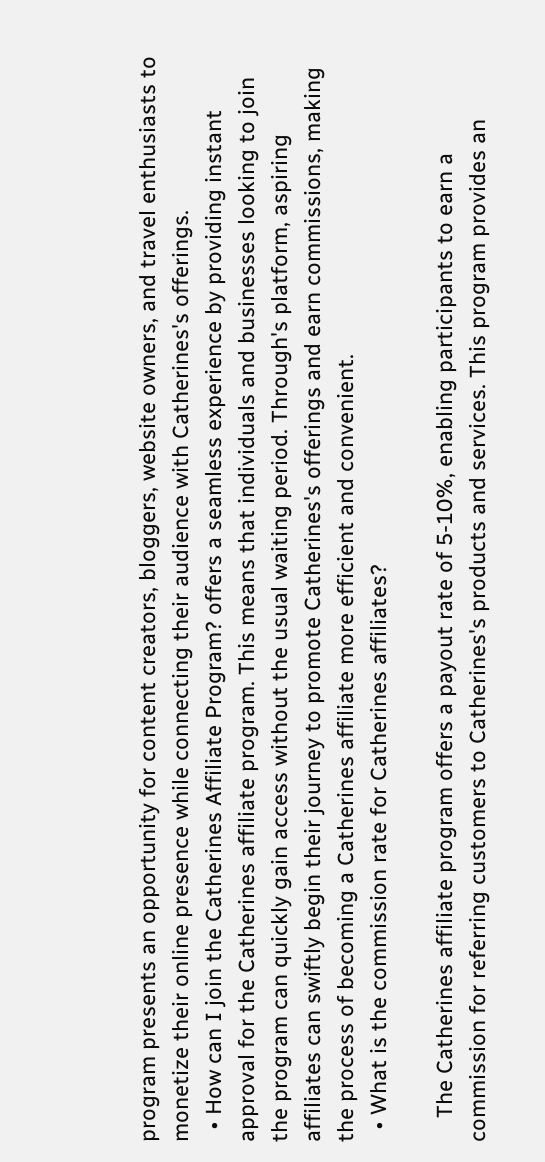program presents an opportunity for content creators, bloggers, website owners, and travel enthusiasts to monetize their online presence while connecting their audience with Catherines's offerings.
  • How can I join the Catherines Affiliate Program? offers a seamless experience by providing instant approval for the Catherines affiliate program. This means that individuals and businesses looking to join the program can quickly gain access without the usual waiting period. Through's platform, aspiring affiliates can swiftly begin their journey to promote Catherines's offerings and earn commissions, making the process of becoming a Catherines affiliate more efficient and convenient.
  • What is the commission rate for Catherines affiliates?

    The Catherines affiliate program offers a payout rate of 5-10%, enabling participants to earn a commission for referring customers to Catherines's products and services. This program provides an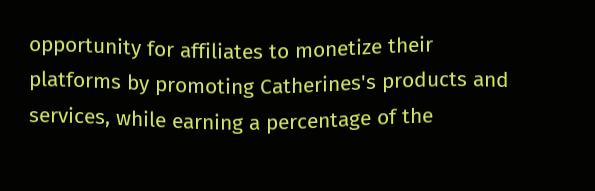opportunity for affiliates to monetize their platforms by promoting Catherines's products and services, while earning a percentage of the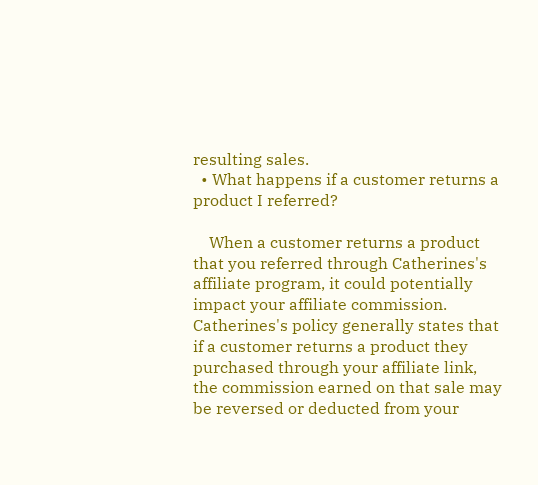resulting sales.
  • What happens if a customer returns a product I referred?

    When a customer returns a product that you referred through Catherines's affiliate program, it could potentially impact your affiliate commission. Catherines's policy generally states that if a customer returns a product they purchased through your affiliate link, the commission earned on that sale may be reversed or deducted from your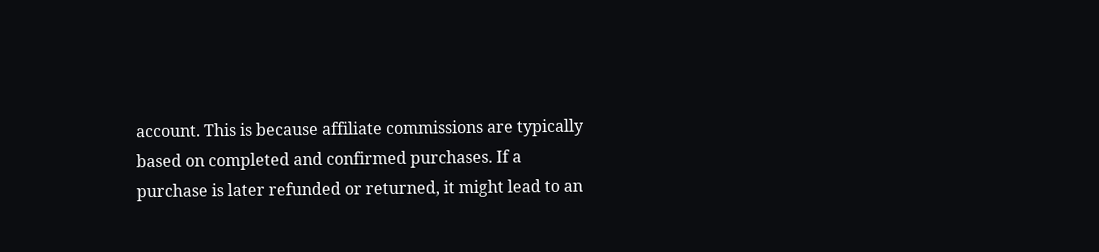account. This is because affiliate commissions are typically based on completed and confirmed purchases. If a purchase is later refunded or returned, it might lead to an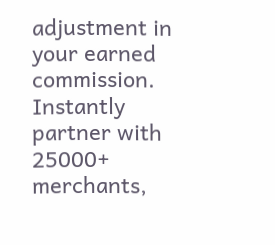adjustment in your earned commission.
Instantly partner with 25000+ merchants,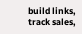build links, track sales,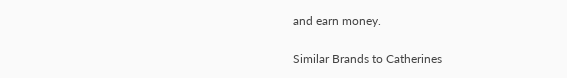and earn money.

Similar Brands to Catherines